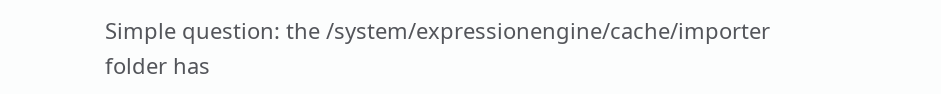Simple question: the /system/expressionengine/cache/importer folder has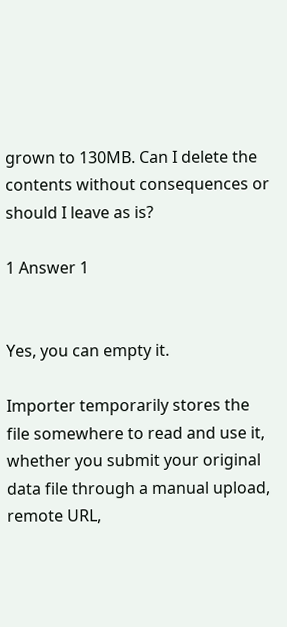grown to 130MB. Can I delete the contents without consequences or should I leave as is?

1 Answer 1


Yes, you can empty it.

Importer temporarily stores the file somewhere to read and use it, whether you submit your original data file through a manual upload, remote URL,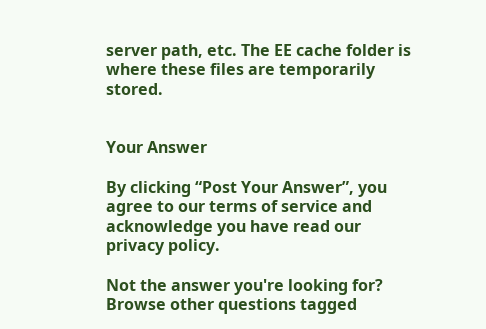server path, etc. The EE cache folder is where these files are temporarily stored.


Your Answer

By clicking “Post Your Answer”, you agree to our terms of service and acknowledge you have read our privacy policy.

Not the answer you're looking for? Browse other questions tagged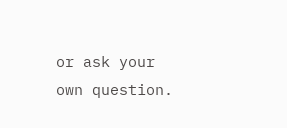or ask your own question.